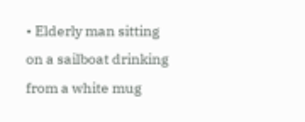• Elderly man sitting on a sailboat drinking from a white mug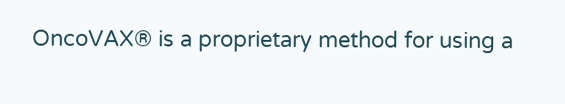OncoVAX® is a proprietary method for using a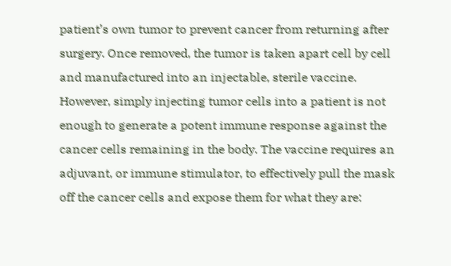patient’s own tumor to prevent cancer from returning after surgery. Once removed, the tumor is taken apart cell by cell and manufactured into an injectable, sterile vaccine. However, simply injecting tumor cells into a patient is not enough to generate a potent immune response against the cancer cells remaining in the body. The vaccine requires an adjuvant, or immune stimulator, to effectively pull the mask off the cancer cells and expose them for what they are: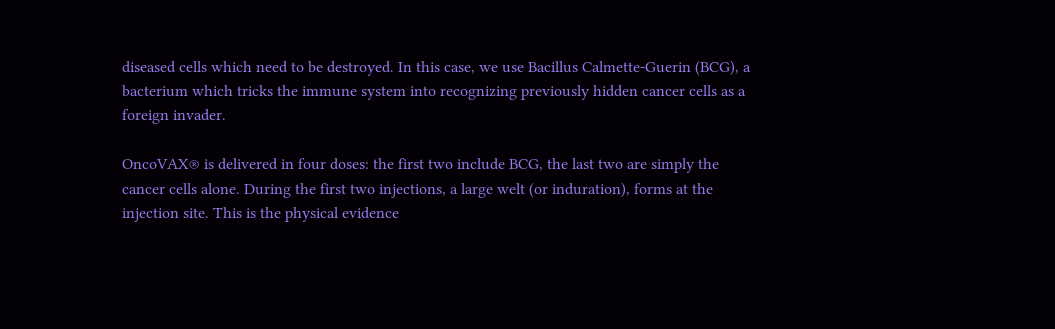diseased cells which need to be destroyed. In this case, we use Bacillus Calmette-Guerin (BCG), a bacterium which tricks the immune system into recognizing previously hidden cancer cells as a foreign invader.

OncoVAX® is delivered in four doses: the first two include BCG, the last two are simply the cancer cells alone. During the first two injections, a large welt (or induration), forms at the injection site. This is the physical evidence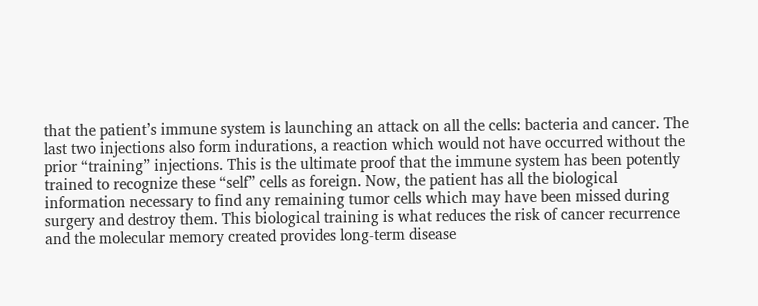that the patient’s immune system is launching an attack on all the cells: bacteria and cancer. The last two injections also form indurations, a reaction which would not have occurred without the prior “training” injections. This is the ultimate proof that the immune system has been potently trained to recognize these “self” cells as foreign. Now, the patient has all the biological information necessary to find any remaining tumor cells which may have been missed during surgery and destroy them. This biological training is what reduces the risk of cancer recurrence and the molecular memory created provides long-term disease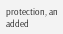protection, an added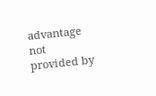advantage not provided by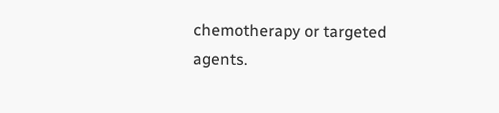chemotherapy or targeted agents.